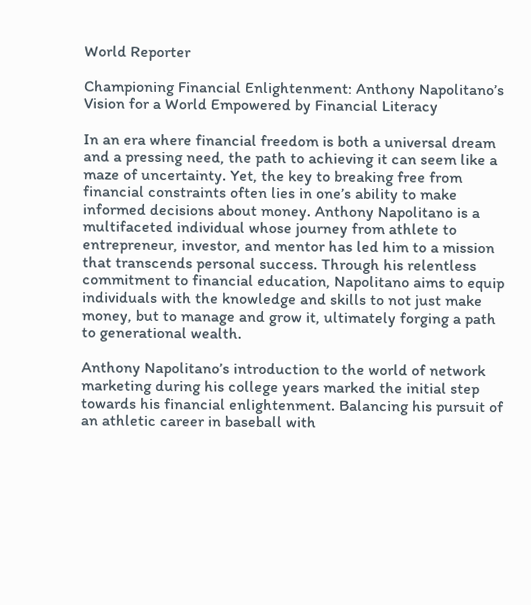World Reporter

Championing Financial Enlightenment: Anthony Napolitano’s Vision for a World Empowered by Financial Literacy

In an era where financial freedom is both a universal dream and a pressing need, the path to achieving it can seem like a maze of uncertainty. Yet, the key to breaking free from financial constraints often lies in one’s ability to make informed decisions about money. Anthony Napolitano is a multifaceted individual whose journey from athlete to entrepreneur, investor, and mentor has led him to a mission that transcends personal success. Through his relentless commitment to financial education, Napolitano aims to equip individuals with the knowledge and skills to not just make money, but to manage and grow it, ultimately forging a path to generational wealth.

Anthony Napolitano’s introduction to the world of network marketing during his college years marked the initial step towards his financial enlightenment. Balancing his pursuit of an athletic career in baseball with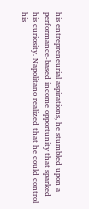his entrepreneurial aspirations, he stumbled upon a performance-based income opportunity that sparked his curiosity. Napolitano realized that he could control his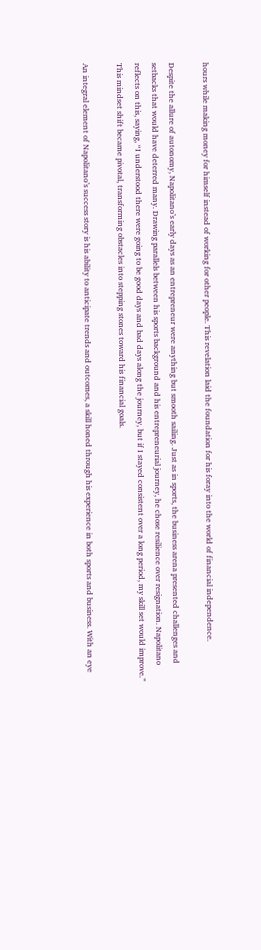hours while making money for himself instead of working for other people. This revelation laid the foundation for his foray into the world of financial independence.

Despite the allure of autonomy, Napolitano’s early days as an entrepreneur were anything but smooth sailing. Just as in sports, the business arena presented challenges and setbacks that would have deterred many. Drawing parallels between his sports background and his entrepreneurial journey, he chose resilience over resignation. Napolitano reflects on this, saying, “I understood there were going to be good days and bad days along the journey, but if I stayed consistent over a long period, my skill set would improve.” This mindset shift became pivotal, transforming obstacles into stepping stones toward his financial goals.

An integral element of Napolitano’s success story is his ability to anticipate trends and outcomes, a skill honed through his experience in both sports and business. With an eye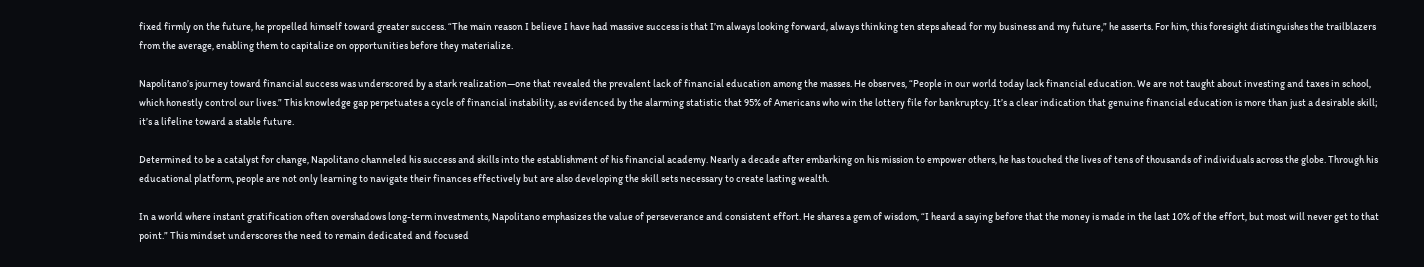fixed firmly on the future, he propelled himself toward greater success. “The main reason I believe I have had massive success is that I’m always looking forward, always thinking ten steps ahead for my business and my future,” he asserts. For him, this foresight distinguishes the trailblazers from the average, enabling them to capitalize on opportunities before they materialize.

Napolitano’s journey toward financial success was underscored by a stark realization—one that revealed the prevalent lack of financial education among the masses. He observes, “People in our world today lack financial education. We are not taught about investing and taxes in school, which honestly control our lives.” This knowledge gap perpetuates a cycle of financial instability, as evidenced by the alarming statistic that 95% of Americans who win the lottery file for bankruptcy. It’s a clear indication that genuine financial education is more than just a desirable skill; it’s a lifeline toward a stable future.

Determined to be a catalyst for change, Napolitano channeled his success and skills into the establishment of his financial academy. Nearly a decade after embarking on his mission to empower others, he has touched the lives of tens of thousands of individuals across the globe. Through his educational platform, people are not only learning to navigate their finances effectively but are also developing the skill sets necessary to create lasting wealth.

In a world where instant gratification often overshadows long-term investments, Napolitano emphasizes the value of perseverance and consistent effort. He shares a gem of wisdom, “I heard a saying before that the money is made in the last 10% of the effort, but most will never get to that point.” This mindset underscores the need to remain dedicated and focused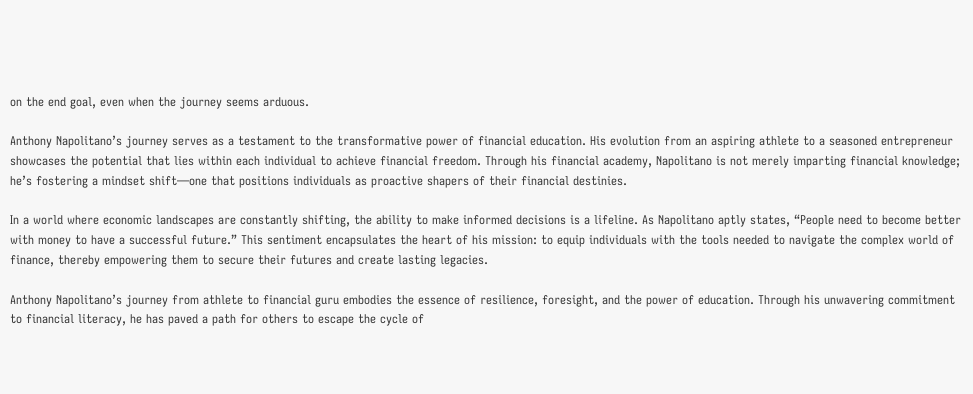on the end goal, even when the journey seems arduous.

Anthony Napolitano’s journey serves as a testament to the transformative power of financial education. His evolution from an aspiring athlete to a seasoned entrepreneur showcases the potential that lies within each individual to achieve financial freedom. Through his financial academy, Napolitano is not merely imparting financial knowledge; he’s fostering a mindset shift—one that positions individuals as proactive shapers of their financial destinies.

In a world where economic landscapes are constantly shifting, the ability to make informed decisions is a lifeline. As Napolitano aptly states, “People need to become better with money to have a successful future.” This sentiment encapsulates the heart of his mission: to equip individuals with the tools needed to navigate the complex world of finance, thereby empowering them to secure their futures and create lasting legacies.

Anthony Napolitano’s journey from athlete to financial guru embodies the essence of resilience, foresight, and the power of education. Through his unwavering commitment to financial literacy, he has paved a path for others to escape the cycle of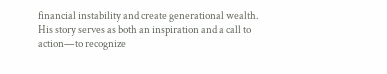financial instability and create generational wealth. His story serves as both an inspiration and a call to action—to recognize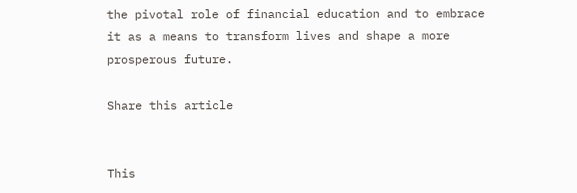the pivotal role of financial education and to embrace it as a means to transform lives and shape a more prosperous future.

Share this article


This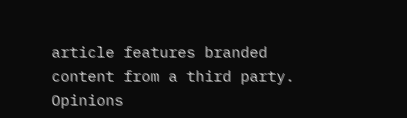article features branded content from a third party. Opinions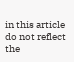in this article do not reflect the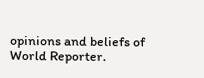opinions and beliefs of World Reporter.